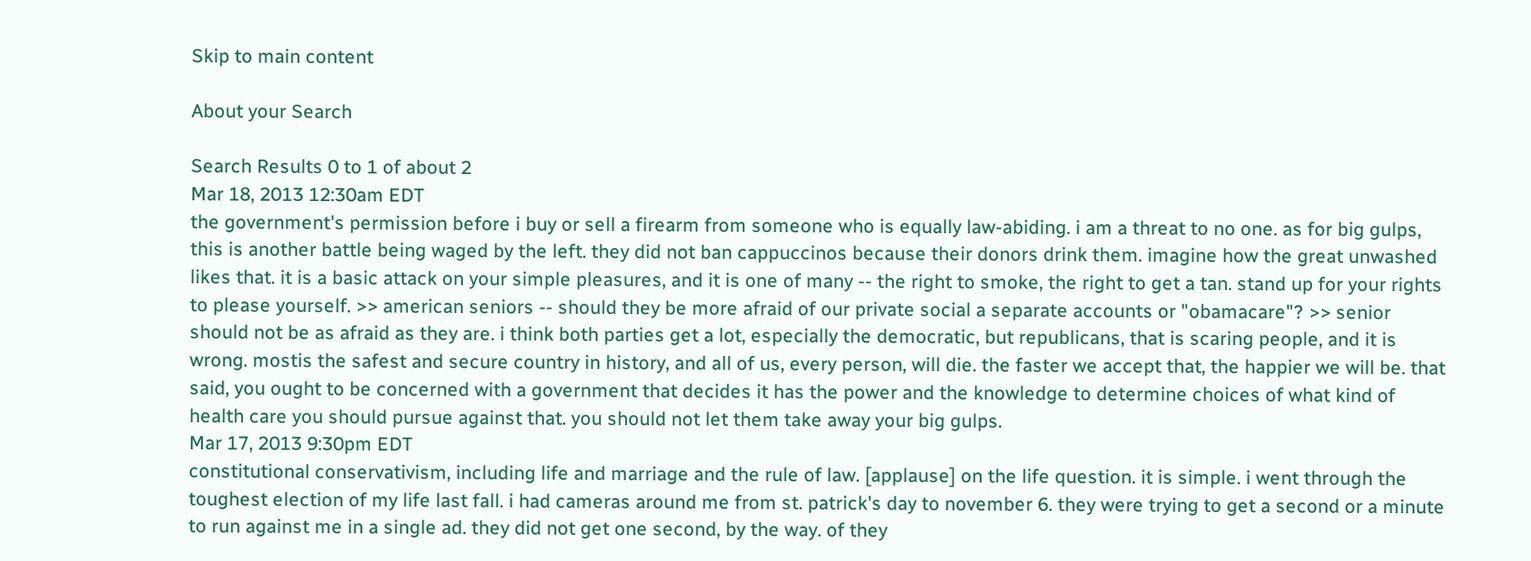Skip to main content

About your Search

Search Results 0 to 1 of about 2
Mar 18, 2013 12:30am EDT
the government's permission before i buy or sell a firearm from someone who is equally law-abiding. i am a threat to no one. as for big gulps, this is another battle being waged by the left. they did not ban cappuccinos because their donors drink them. imagine how the great unwashed likes that. it is a basic attack on your simple pleasures, and it is one of many -- the right to smoke, the right to get a tan. stand up for your rights to please yourself. >> american seniors -- should they be more afraid of our private social a separate accounts or "obamacare"? >> senior should not be as afraid as they are. i think both parties get a lot, especially the democratic, but republicans, that is scaring people, and it is wrong. mostis the safest and secure country in history, and all of us, every person, will die. the faster we accept that, the happier we will be. that said, you ought to be concerned with a government that decides it has the power and the knowledge to determine choices of what kind of health care you should pursue against that. you should not let them take away your big gulps.
Mar 17, 2013 9:30pm EDT
constitutional conservativism, including life and marriage and the rule of law. [applause] on the life question. it is simple. i went through the toughest election of my life last fall. i had cameras around me from st. patrick's day to november 6. they were trying to get a second or a minute to run against me in a single ad. they did not get one second, by the way. of they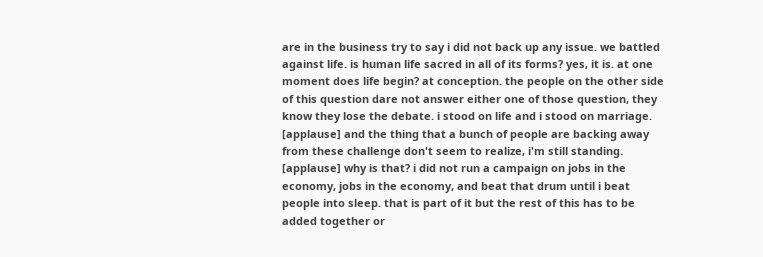are in the business try to say i did not back up any issue. we battled against life. is human life sacred in all of its forms? yes, it is. at one moment does life begin? at conception. the people on the other side of this question dare not answer either one of those question, they know they lose the debate. i stood on life and i stood on marriage. [applause] and the thing that a bunch of people are backing away from these challenge don't seem to realize, i'm still standing. [applause] why is that? i did not run a campaign on jobs in the economy, jobs in the economy, and beat that drum until i beat people into sleep. that is part of it but the rest of this has to be added together or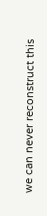we can never reconstruct this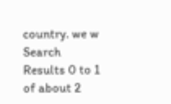country. we w
Search Results 0 to 1 of about 2